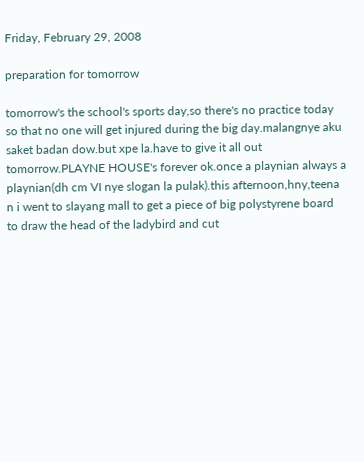Friday, February 29, 2008

preparation for tomorrow

tomorrow's the school's sports day,so there's no practice today so that no one will get injured during the big day.malangnye aku saket badan dow.but xpe la.have to give it all out tomorrow.PLAYNE HOUSE's forever ok.once a playnian always a playnian(dh cm VI nye slogan la pulak).this afternoon,hny,teena n i went to slayang mall to get a piece of big polystyrene board
to draw the head of the ladybird and cut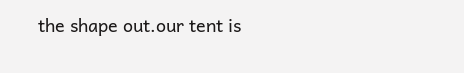the shape out.our tent is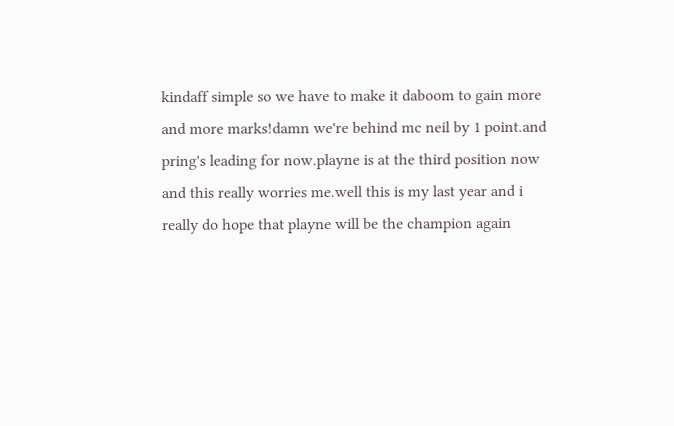kindaff simple so we have to make it daboom to gain more and more marks!damn we're behind mc neil by 1 point.and pring's leading for now.playne is at the third position now and this really worries me.well this is my last year and i really do hope that playne will be the champion again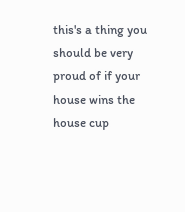this's a thing you should be very proud of if your house wins the house cup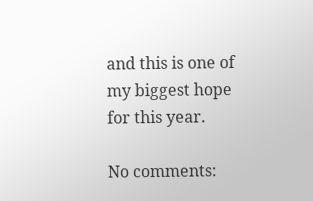and this is one of my biggest hope for this year.

No comments: